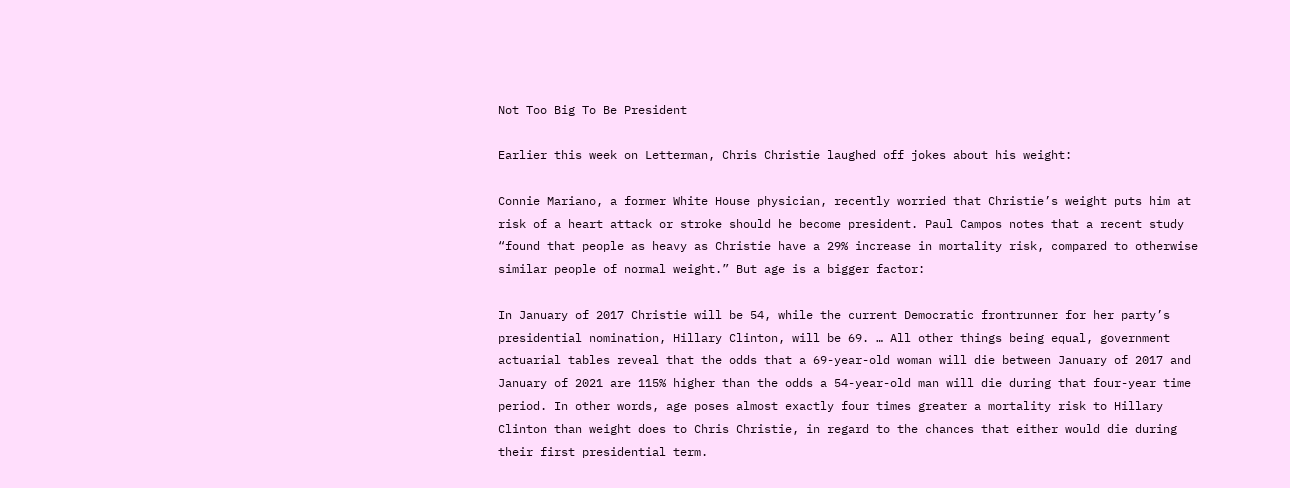Not Too Big To Be President

Earlier this week on Letterman, Chris Christie laughed off jokes about his weight:

Connie Mariano, a former White House physician, recently worried that Christie’s weight puts him at risk of a heart attack or stroke should he become president. Paul Campos notes that a recent study “found that people as heavy as Christie have a 29% increase in mortality risk, compared to otherwise similar people of normal weight.” But age is a bigger factor:

In January of 2017 Christie will be 54, while the current Democratic frontrunner for her party’s presidential nomination, Hillary Clinton, will be 69. … All other things being equal, government actuarial tables reveal that the odds that a 69-year-old woman will die between January of 2017 and January of 2021 are 115% higher than the odds a 54-year-old man will die during that four-year time period. In other words, age poses almost exactly four times greater a mortality risk to Hillary Clinton than weight does to Chris Christie, in regard to the chances that either would die during their first presidential term.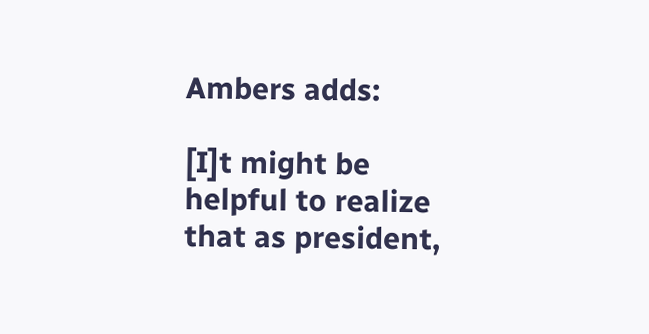Ambers adds:

[I]t might be helpful to realize that as president,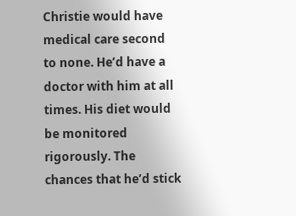Christie would have medical care second to none. He’d have a doctor with him at all times. His diet would be monitored rigorously. The chances that he’d stick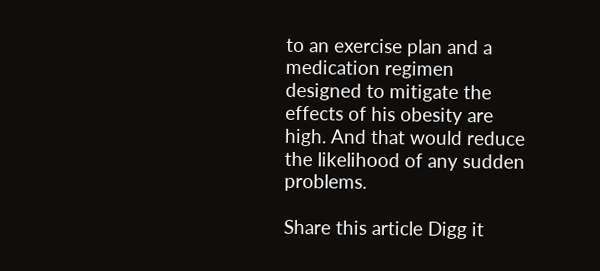to an exercise plan and a medication regimen designed to mitigate the effects of his obesity are high. And that would reduce the likelihood of any sudden problems.

Share this article Digg it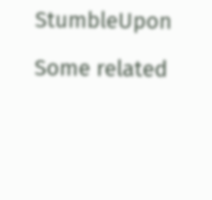StumbleUpon

Some related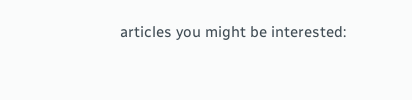articles you might be interested: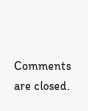Comments are closed.